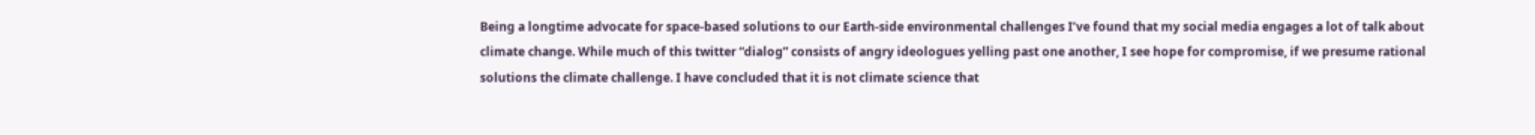Being a longtime advocate for space-based solutions to our Earth-side environmental challenges I’ve found that my social media engages a lot of talk about climate change. While much of this twitter “dialog” consists of angry ideologues yelling past one another, I see hope for compromise, if we presume rational solutions the climate challenge. I have concluded that it is not climate science that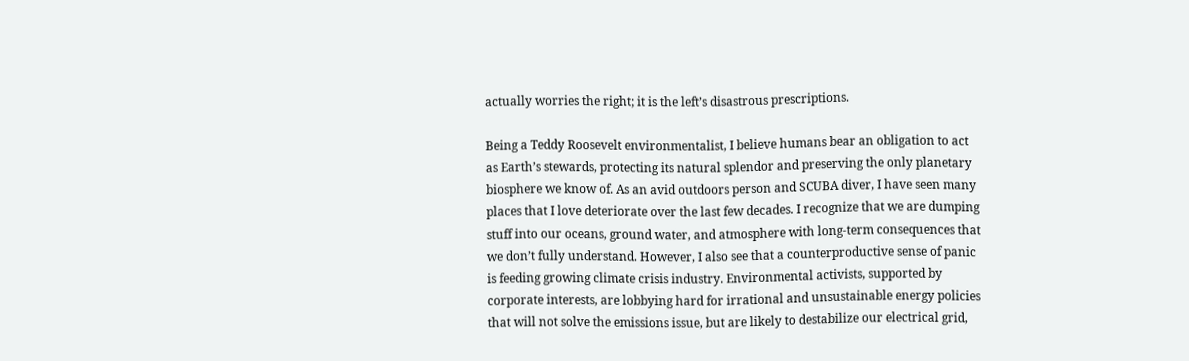actually worries the right; it is the left’s disastrous prescriptions.

Being a Teddy Roosevelt environmentalist, I believe humans bear an obligation to act as Earth’s stewards, protecting its natural splendor and preserving the only planetary biosphere we know of. As an avid outdoors person and SCUBA diver, I have seen many places that I love deteriorate over the last few decades. I recognize that we are dumping stuff into our oceans, ground water, and atmosphere with long-term consequences that we don’t fully understand. However, I also see that a counterproductive sense of panic is feeding growing climate crisis industry. Environmental activists, supported by corporate interests, are lobbying hard for irrational and unsustainable energy policies that will not solve the emissions issue, but are likely to destabilize our electrical grid,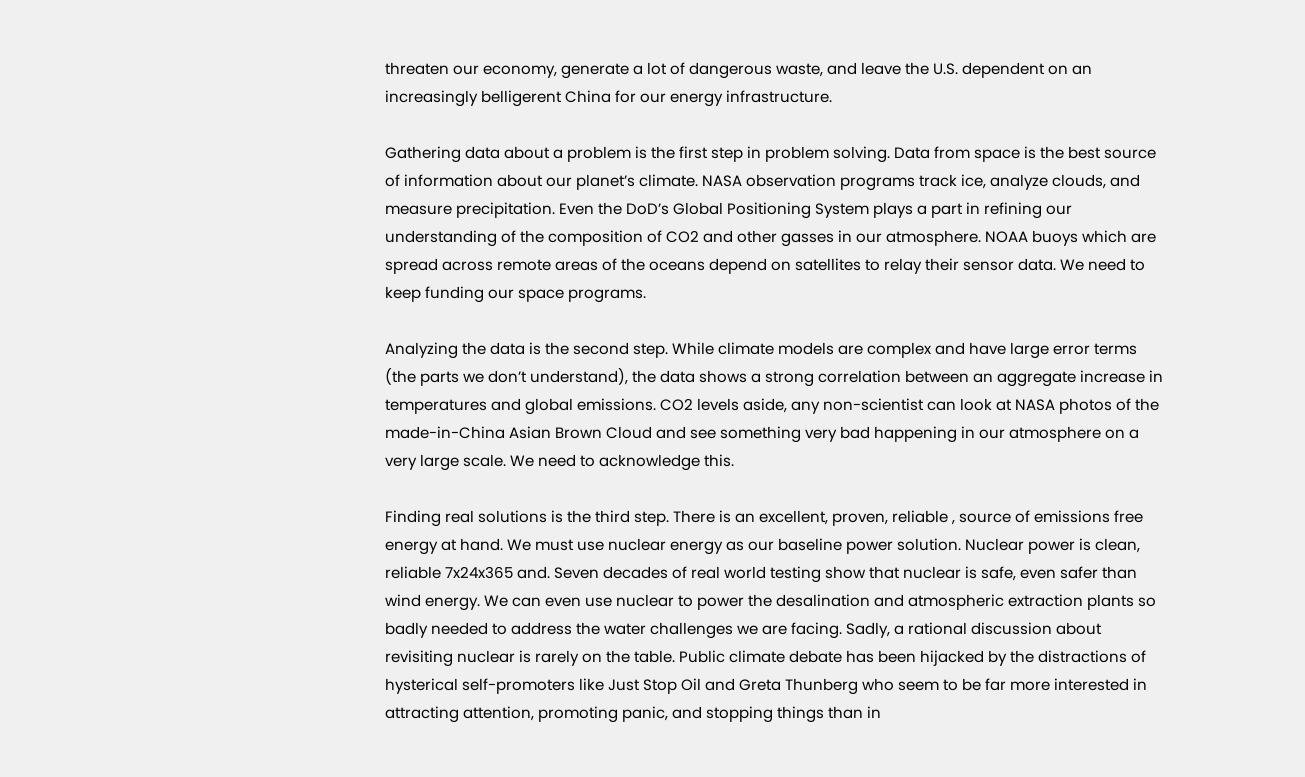threaten our economy, generate a lot of dangerous waste, and leave the U.S. dependent on an increasingly belligerent China for our energy infrastructure.

Gathering data about a problem is the first step in problem solving. Data from space is the best source of information about our planet’s climate. NASA observation programs track ice, analyze clouds, and measure precipitation. Even the DoD’s Global Positioning System plays a part in refining our understanding of the composition of CO2 and other gasses in our atmosphere. NOAA buoys which are spread across remote areas of the oceans depend on satellites to relay their sensor data. We need to keep funding our space programs.

Analyzing the data is the second step. While climate models are complex and have large error terms (the parts we don’t understand), the data shows a strong correlation between an aggregate increase in temperatures and global emissions. CO2 levels aside, any non-scientist can look at NASA photos of the made-in-China Asian Brown Cloud and see something very bad happening in our atmosphere on a very large scale. We need to acknowledge this.

Finding real solutions is the third step. There is an excellent, proven, reliable , source of emissions free energy at hand. We must use nuclear energy as our baseline power solution. Nuclear power is clean, reliable 7x24x365 and. Seven decades of real world testing show that nuclear is safe, even safer than wind energy. We can even use nuclear to power the desalination and atmospheric extraction plants so badly needed to address the water challenges we are facing. Sadly, a rational discussion about revisiting nuclear is rarely on the table. Public climate debate has been hijacked by the distractions of hysterical self-promoters like Just Stop Oil and Greta Thunberg who seem to be far more interested in attracting attention, promoting panic, and stopping things than in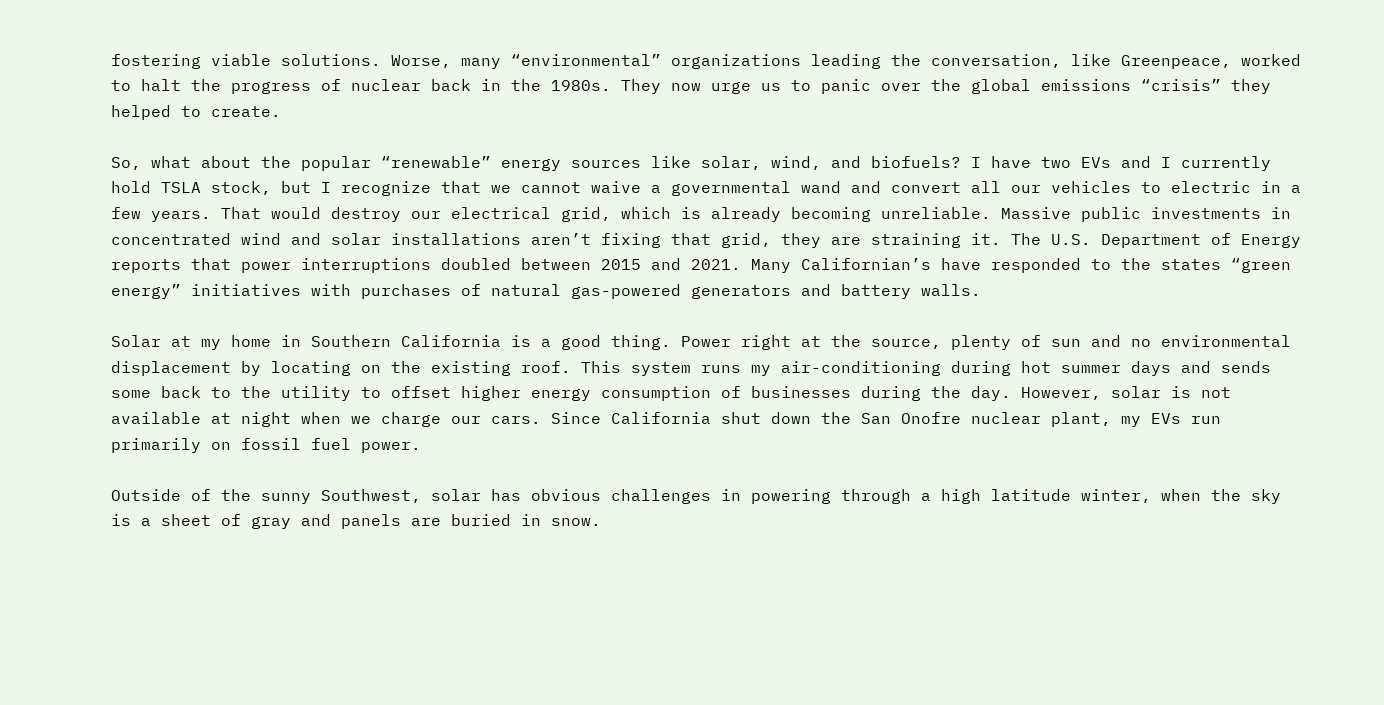fostering viable solutions. Worse, many “environmental” organizations leading the conversation, like Greenpeace, worked to halt the progress of nuclear back in the 1980s. They now urge us to panic over the global emissions “crisis” they helped to create.

So, what about the popular “renewable” energy sources like solar, wind, and biofuels? I have two EVs and I currently hold TSLA stock, but I recognize that we cannot waive a governmental wand and convert all our vehicles to electric in a few years. That would destroy our electrical grid, which is already becoming unreliable. Massive public investments in concentrated wind and solar installations aren’t fixing that grid, they are straining it. The U.S. Department of Energy reports that power interruptions doubled between 2015 and 2021. Many Californian’s have responded to the states “green energy” initiatives with purchases of natural gas-powered generators and battery walls.

Solar at my home in Southern California is a good thing. Power right at the source, plenty of sun and no environmental displacement by locating on the existing roof. This system runs my air-conditioning during hot summer days and sends some back to the utility to offset higher energy consumption of businesses during the day. However, solar is not available at night when we charge our cars. Since California shut down the San Onofre nuclear plant, my EVs run primarily on fossil fuel power.

Outside of the sunny Southwest, solar has obvious challenges in powering through a high latitude winter, when the sky is a sheet of gray and panels are buried in snow.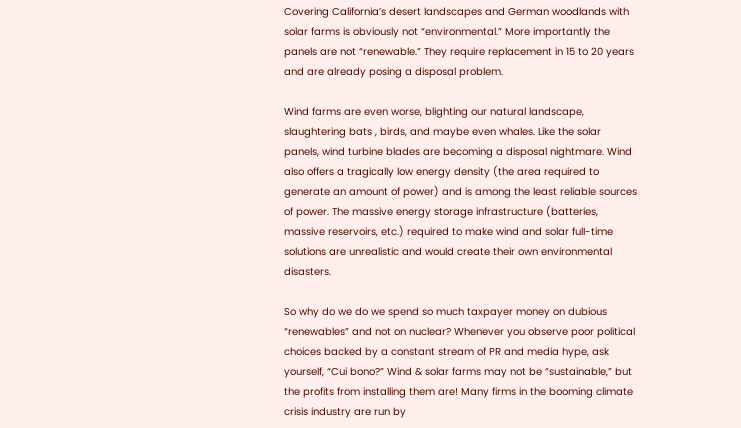Covering California’s desert landscapes and German woodlands with solar farms is obviously not “environmental.” More importantly the panels are not “renewable.” They require replacement in 15 to 20 years and are already posing a disposal problem.

Wind farms are even worse, blighting our natural landscape, slaughtering bats , birds, and maybe even whales. Like the solar panels, wind turbine blades are becoming a disposal nightmare. Wind also offers a tragically low energy density (the area required to generate an amount of power) and is among the least reliable sources of power. The massive energy storage infrastructure (batteries, massive reservoirs, etc.) required to make wind and solar full-time solutions are unrealistic and would create their own environmental disasters.

So why do we do we spend so much taxpayer money on dubious “renewables” and not on nuclear? Whenever you observe poor political choices backed by a constant stream of PR and media hype, ask yourself, “Cui bono?” Wind & solar farms may not be “sustainable,” but the profits from installing them are! Many firms in the booming climate crisis industry are run by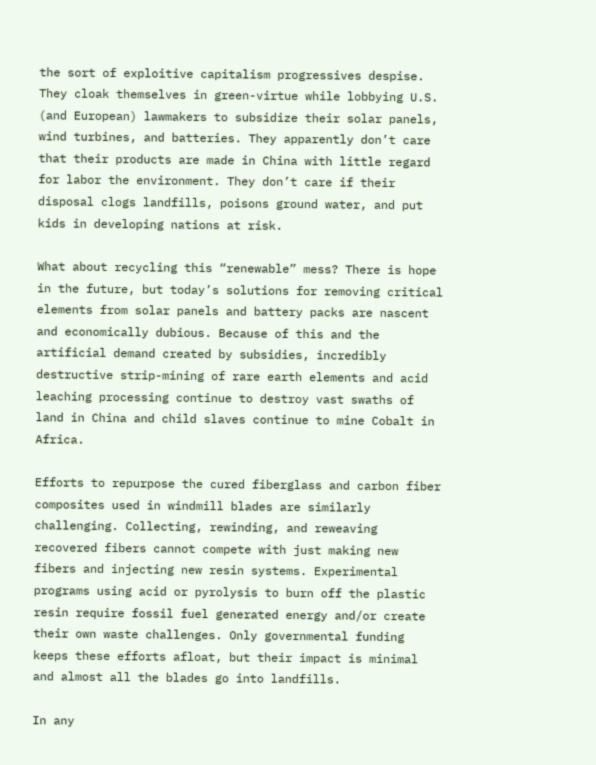the sort of exploitive capitalism progressives despise. They cloak themselves in green-virtue while lobbying U.S. (and European) lawmakers to subsidize their solar panels, wind turbines, and batteries. They apparently don’t care that their products are made in China with little regard for labor the environment. They don’t care if their disposal clogs landfills, poisons ground water, and put kids in developing nations at risk.

What about recycling this “renewable” mess? There is hope in the future, but today’s solutions for removing critical elements from solar panels and battery packs are nascent and economically dubious. Because of this and the artificial demand created by subsidies, incredibly destructive strip-mining of rare earth elements and acid leaching processing continue to destroy vast swaths of land in China and child slaves continue to mine Cobalt in Africa.

Efforts to repurpose the cured fiberglass and carbon fiber composites used in windmill blades are similarly challenging. Collecting, rewinding, and reweaving recovered fibers cannot compete with just making new fibers and injecting new resin systems. Experimental programs using acid or pyrolysis to burn off the plastic resin require fossil fuel generated energy and/or create their own waste challenges. Only governmental funding keeps these efforts afloat, but their impact is minimal and almost all the blades go into landfills.

In any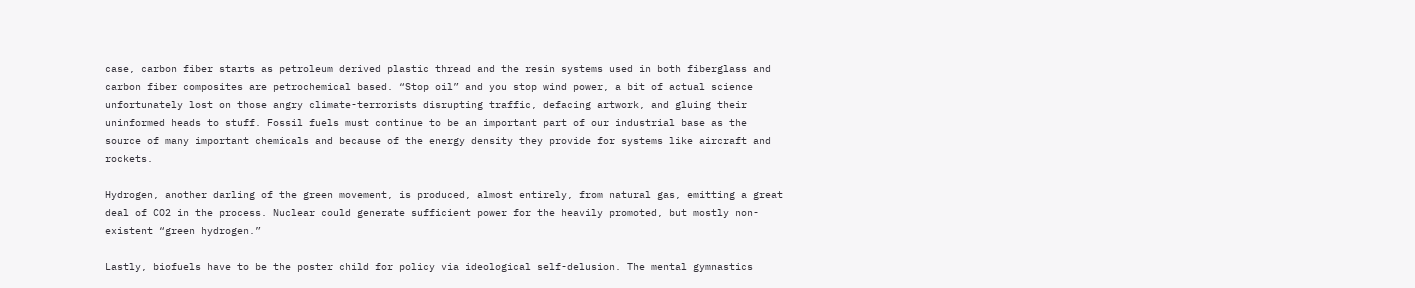case, carbon fiber starts as petroleum derived plastic thread and the resin systems used in both fiberglass and carbon fiber composites are petrochemical based. “Stop oil” and you stop wind power, a bit of actual science unfortunately lost on those angry climate-terrorists disrupting traffic, defacing artwork, and gluing their uninformed heads to stuff. Fossil fuels must continue to be an important part of our industrial base as the source of many important chemicals and because of the energy density they provide for systems like aircraft and rockets.

Hydrogen, another darling of the green movement, is produced, almost entirely, from natural gas, emitting a great deal of CO2 in the process. Nuclear could generate sufficient power for the heavily promoted, but mostly non-existent “green hydrogen.”

Lastly, biofuels have to be the poster child for policy via ideological self-delusion. The mental gymnastics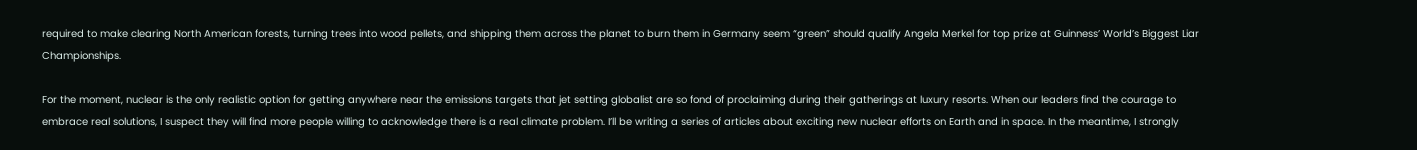required to make clearing North American forests, turning trees into wood pellets, and shipping them across the planet to burn them in Germany seem “green” should qualify Angela Merkel for top prize at Guinness’ World’s Biggest Liar Championships.

For the moment, nuclear is the only realistic option for getting anywhere near the emissions targets that jet setting globalist are so fond of proclaiming during their gatherings at luxury resorts. When our leaders find the courage to embrace real solutions, I suspect they will find more people willing to acknowledge there is a real climate problem. I’ll be writing a series of articles about exciting new nuclear efforts on Earth and in space. In the meantime, I strongly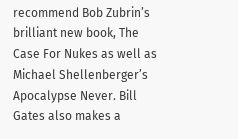recommend Bob Zubrin’s brilliant new book, The Case For Nukes as well as Michael Shellenberger’s Apocalypse Never. Bill Gates also makes a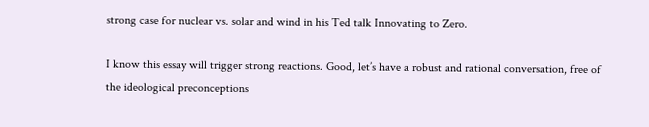strong case for nuclear vs. solar and wind in his Ted talk Innovating to Zero.

I know this essay will trigger strong reactions. Good, let’s have a robust and rational conversation, free of the ideological preconceptions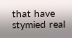that have stymied real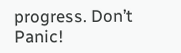progress. Don’t Panic!